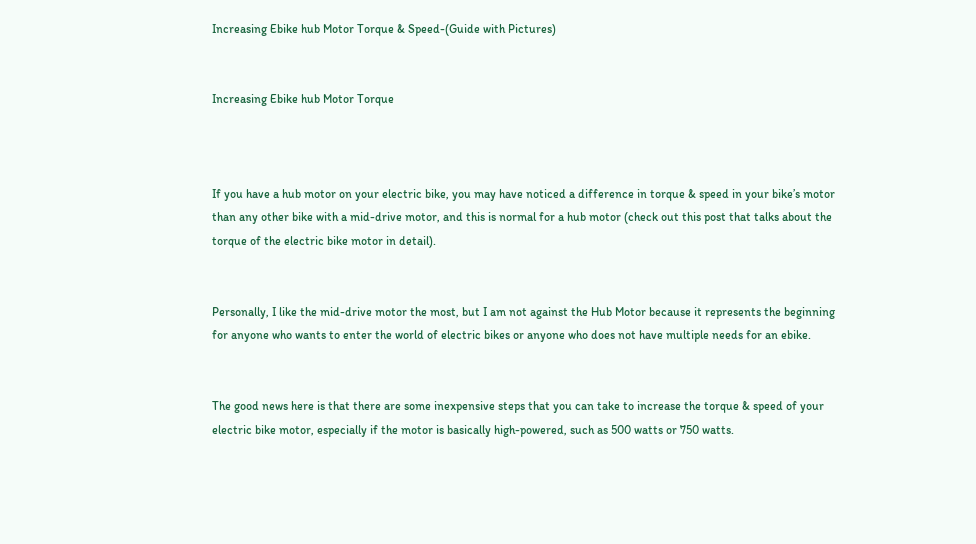Increasing Ebike hub Motor Torque & Speed-(Guide with Pictures)


Increasing Ebike hub Motor Torque



If you have a hub motor on your electric bike, you may have noticed a difference in torque & speed in your bike’s motor than any other bike with a mid-drive motor, and this is normal for a hub motor (check out this post that talks about the torque of the electric bike motor in detail).


Personally, I like the mid-drive motor the most, but I am not against the Hub Motor because it represents the beginning for anyone who wants to enter the world of electric bikes or anyone who does not have multiple needs for an ebike.


The good news here is that there are some inexpensive steps that you can take to increase the torque & speed of your electric bike motor, especially if the motor is basically high-powered, such as 500 watts or 750 watts.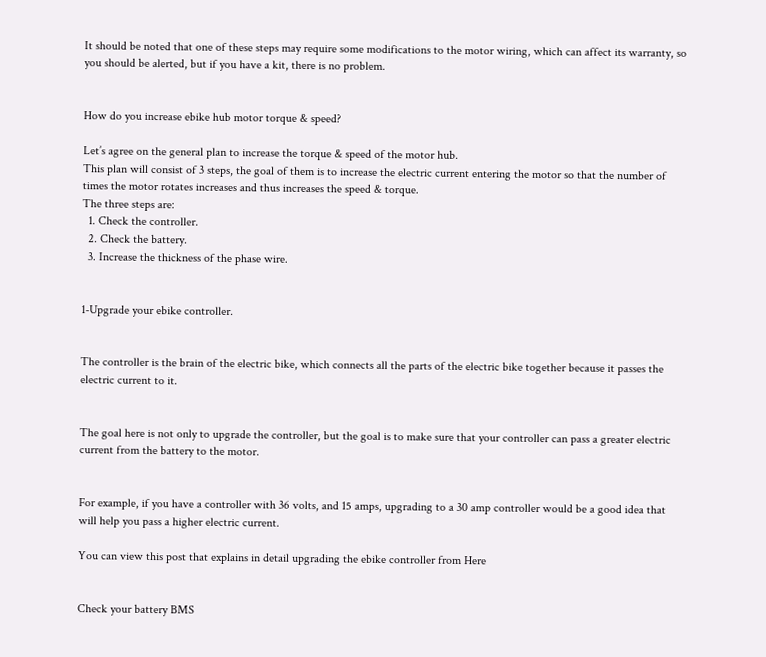It should be noted that one of these steps may require some modifications to the motor wiring, which can affect its warranty, so you should be alerted, but if you have a kit, there is no problem.


How do you increase ebike hub motor torque & speed?

Let’s agree on the general plan to increase the torque & speed of the motor hub.
This plan will consist of 3 steps, the goal of them is to increase the electric current entering the motor so that the number of times the motor rotates increases and thus increases the speed & torque.
The three steps are:
  1. Check the controller.
  2. Check the battery.
  3. Increase the thickness of the phase wire.


1-Upgrade your ebike controller.


The controller is the brain of the electric bike, which connects all the parts of the electric bike together because it passes the electric current to it.


The goal here is not only to upgrade the controller, but the goal is to make sure that your controller can pass a greater electric current from the battery to the motor.


For example, if you have a controller with 36 volts, and 15 amps, upgrading to a 30 amp controller would be a good idea that will help you pass a higher electric current.

You can view this post that explains in detail upgrading the ebike controller from Here


Check your battery BMS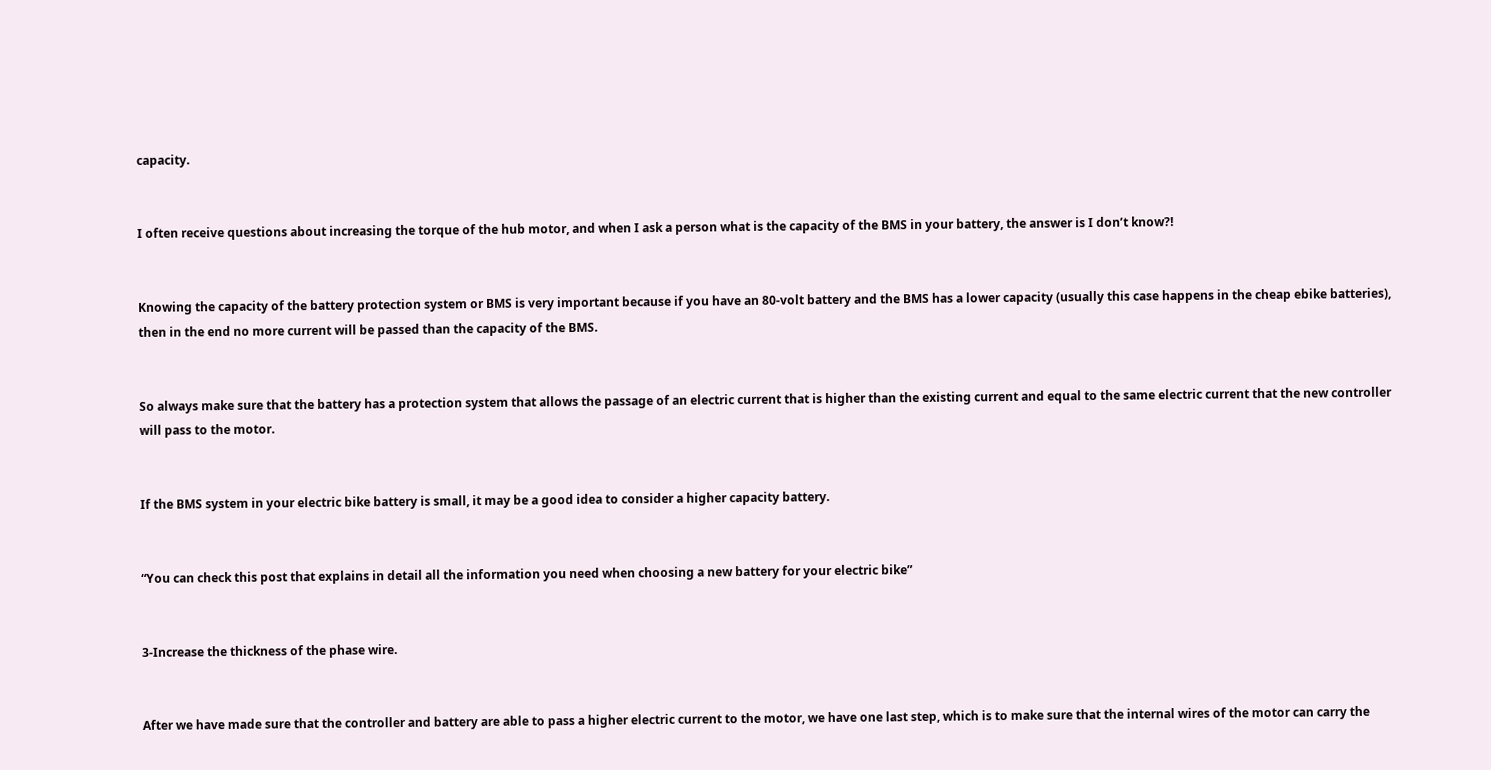capacity.


I often receive questions about increasing the torque of the hub motor, and when I ask a person what is the capacity of the BMS in your battery, the answer is I don’t know?!


Knowing the capacity of the battery protection system or BMS is very important because if you have an 80-volt battery and the BMS has a lower capacity (usually this case happens in the cheap ebike batteries), then in the end no more current will be passed than the capacity of the BMS.


So always make sure that the battery has a protection system that allows the passage of an electric current that is higher than the existing current and equal to the same electric current that the new controller will pass to the motor.


If the BMS system in your electric bike battery is small, it may be a good idea to consider a higher capacity battery.


“You can check this post that explains in detail all the information you need when choosing a new battery for your electric bike”


3-Increase the thickness of the phase wire.


After we have made sure that the controller and battery are able to pass a higher electric current to the motor, we have one last step, which is to make sure that the internal wires of the motor can carry the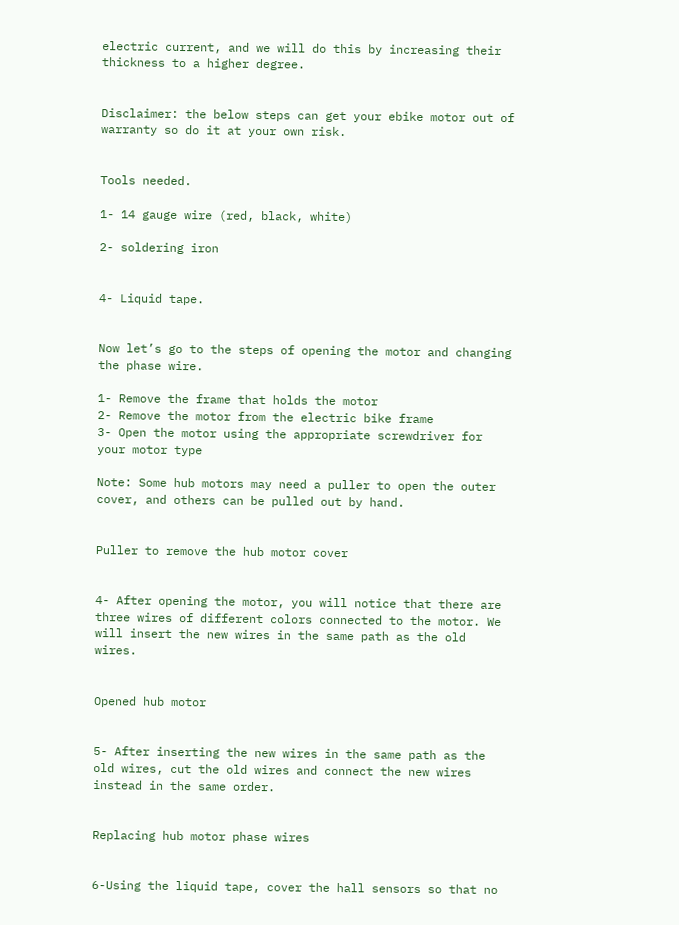electric current, and we will do this by increasing their thickness to a higher degree.


Disclaimer: the below steps can get your ebike motor out of warranty so do it at your own risk.


Tools needed.

1- 14 gauge wire (red, black, white)

2- soldering iron


4- Liquid tape.


Now let’s go to the steps of opening the motor and changing the phase wire.

1- Remove the frame that holds the motor
2- Remove the motor from the electric bike frame
3- Open the motor using the appropriate screwdriver for your motor type

Note: Some hub motors may need a puller to open the outer cover, and others can be pulled out by hand.


Puller to remove the hub motor cover


4- After opening the motor, you will notice that there are three wires of different colors connected to the motor. We will insert the new wires in the same path as the old wires.


Opened hub motor


5- After inserting the new wires in the same path as the old wires, cut the old wires and connect the new wires instead in the same order.


Replacing hub motor phase wires


6-Using the liquid tape, cover the hall sensors so that no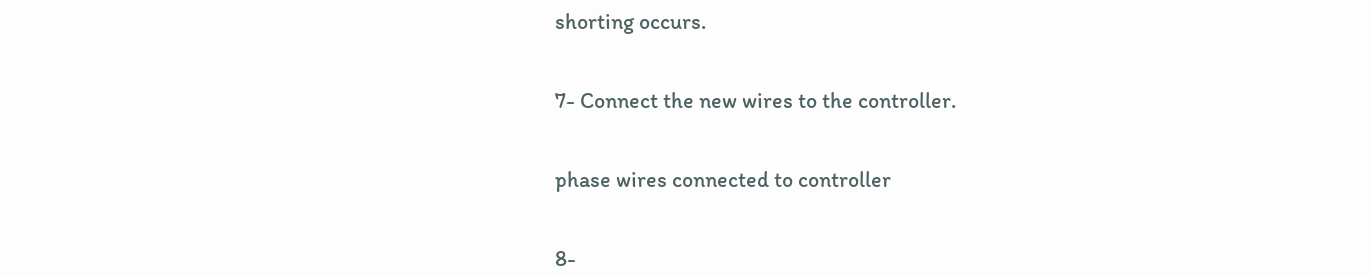shorting occurs.


7- Connect the new wires to the controller.


phase wires connected to controller


8-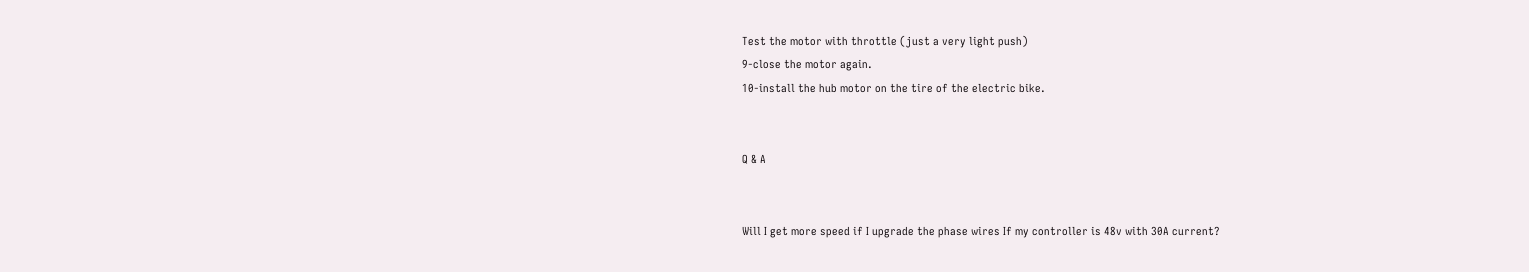Test the motor with throttle (just a very light push)
9-close the motor again.
10-install the hub motor on the tire of the electric bike.


Q & A


Will I get more speed if I upgrade the phase wires If my controller is 48v with 30A current?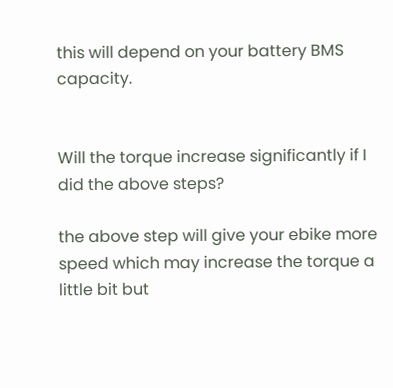this will depend on your battery BMS capacity.


Will the torque increase significantly if I did the above steps?

the above step will give your ebike more speed which may increase the torque a little bit but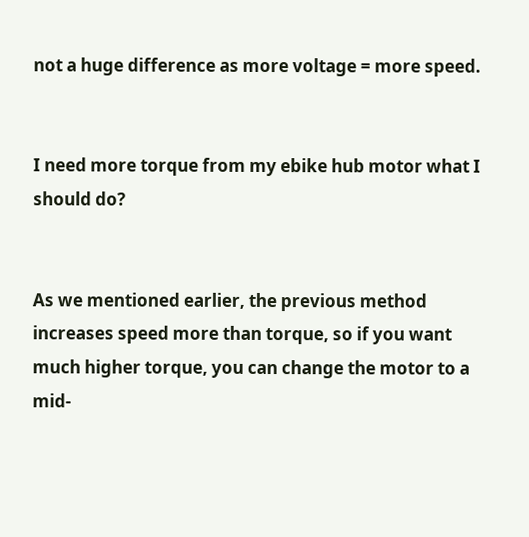not a huge difference as more voltage = more speed.


I need more torque from my ebike hub motor what I should do?


As we mentioned earlier, the previous method increases speed more than torque, so if you want much higher torque, you can change the motor to a mid-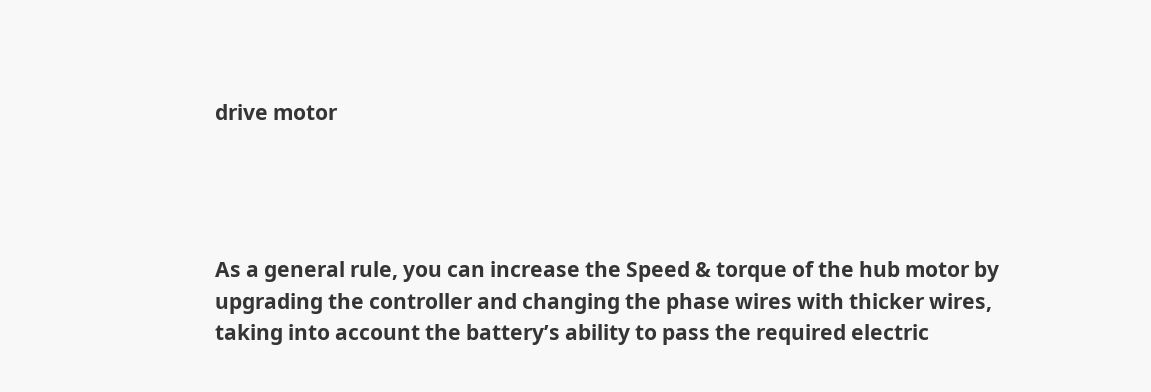drive motor




As a general rule, you can increase the Speed & torque of the hub motor by upgrading the controller and changing the phase wires with thicker wires, taking into account the battery’s ability to pass the required electric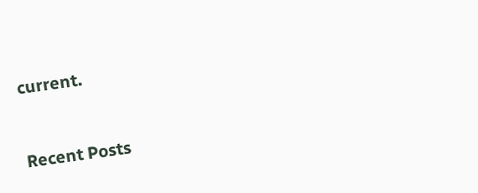current.



Recent Posts